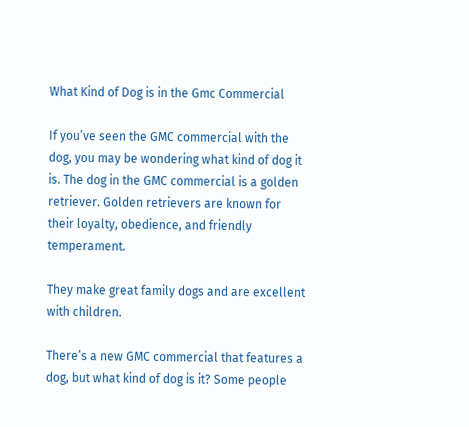What Kind of Dog is in the Gmc Commercial

If you’ve seen the GMC commercial with the dog, you may be wondering what kind of dog it is. The dog in the GMC commercial is a golden retriever. Golden retrievers are known for their loyalty, obedience, and friendly temperament.

They make great family dogs and are excellent with children.

There’s a new GMC commercial that features a dog, but what kind of dog is it? Some people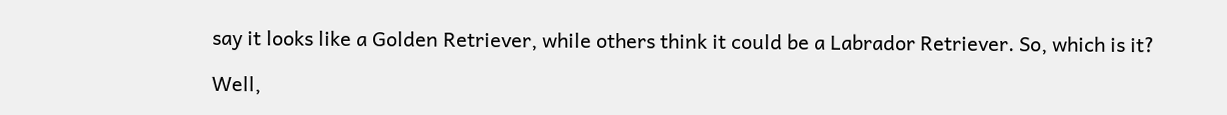say it looks like a Golden Retriever, while others think it could be a Labrador Retriever. So, which is it?

Well,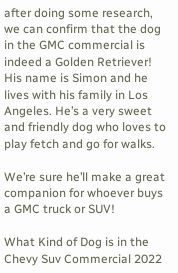after doing some research, we can confirm that the dog in the GMC commercial is indeed a Golden Retriever! His name is Simon and he lives with his family in Los Angeles. He’s a very sweet and friendly dog who loves to play fetch and go for walks.

We’re sure he’ll make a great companion for whoever buys a GMC truck or SUV!

What Kind of Dog is in the Chevy Suv Commercial 2022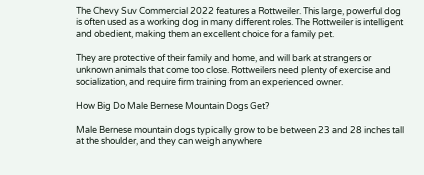The Chevy Suv Commercial 2022 features a Rottweiler. This large, powerful dog is often used as a working dog in many different roles. The Rottweiler is intelligent and obedient, making them an excellent choice for a family pet.

They are protective of their family and home, and will bark at strangers or unknown animals that come too close. Rottweilers need plenty of exercise and socialization, and require firm training from an experienced owner.

How Big Do Male Bernese Mountain Dogs Get?

Male Bernese mountain dogs typically grow to be between 23 and 28 inches tall at the shoulder, and they can weigh anywhere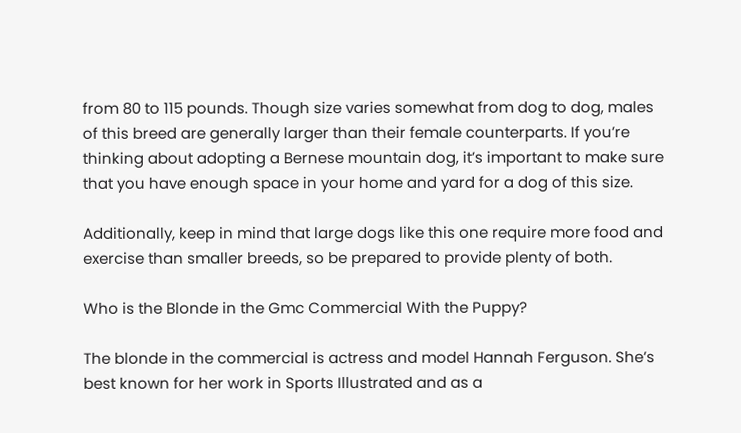from 80 to 115 pounds. Though size varies somewhat from dog to dog, males of this breed are generally larger than their female counterparts. If you’re thinking about adopting a Bernese mountain dog, it’s important to make sure that you have enough space in your home and yard for a dog of this size.

Additionally, keep in mind that large dogs like this one require more food and exercise than smaller breeds, so be prepared to provide plenty of both.

Who is the Blonde in the Gmc Commercial With the Puppy?

The blonde in the commercial is actress and model Hannah Ferguson. She’s best known for her work in Sports Illustrated and as a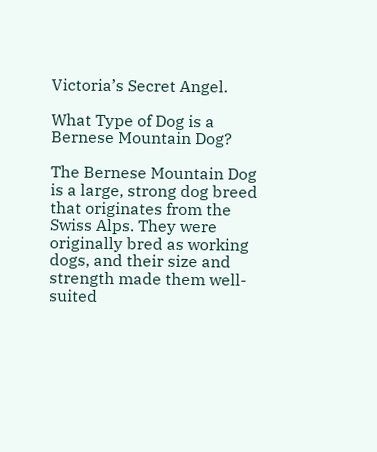Victoria’s Secret Angel.

What Type of Dog is a Bernese Mountain Dog?

The Bernese Mountain Dog is a large, strong dog breed that originates from the Swiss Alps. They were originally bred as working dogs, and their size and strength made them well-suited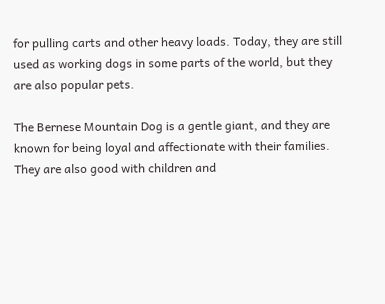for pulling carts and other heavy loads. Today, they are still used as working dogs in some parts of the world, but they are also popular pets.

The Bernese Mountain Dog is a gentle giant, and they are known for being loyal and affectionate with their families. They are also good with children and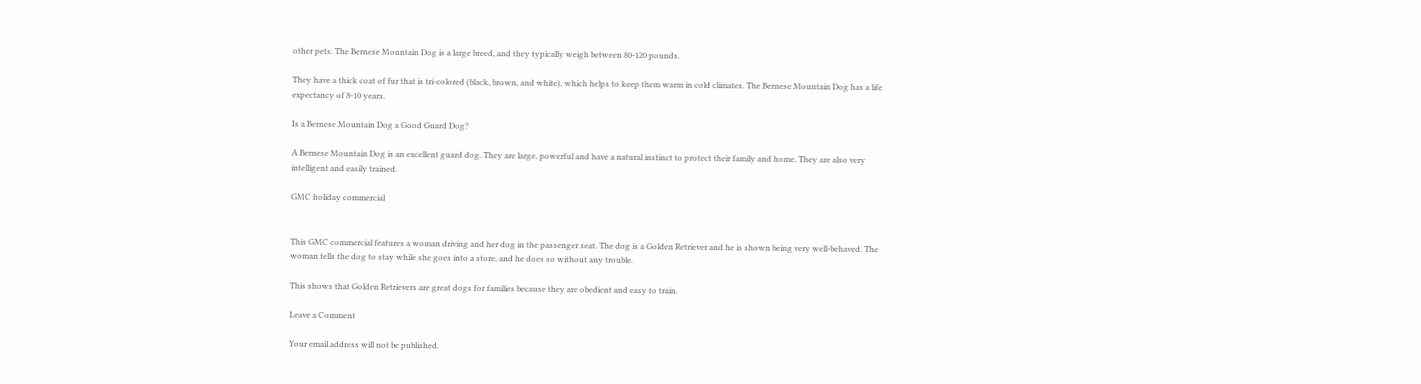other pets. The Bernese Mountain Dog is a large breed, and they typically weigh between 80-120 pounds.

They have a thick coat of fur that is tri-colored (black, brown, and white), which helps to keep them warm in cold climates. The Bernese Mountain Dog has a life expectancy of 8-10 years.

Is a Bernese Mountain Dog a Good Guard Dog?

A Bernese Mountain Dog is an excellent guard dog. They are large, powerful and have a natural instinct to protect their family and home. They are also very intelligent and easily trained.

GMC holiday commercial


This GMC commercial features a woman driving and her dog in the passenger seat. The dog is a Golden Retriever and he is shown being very well-behaved. The woman tells the dog to stay while she goes into a store, and he does so without any trouble.

This shows that Golden Retrievers are great dogs for families because they are obedient and easy to train.

Leave a Comment

Your email address will not be published.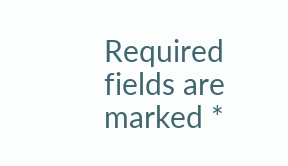Required fields are marked *